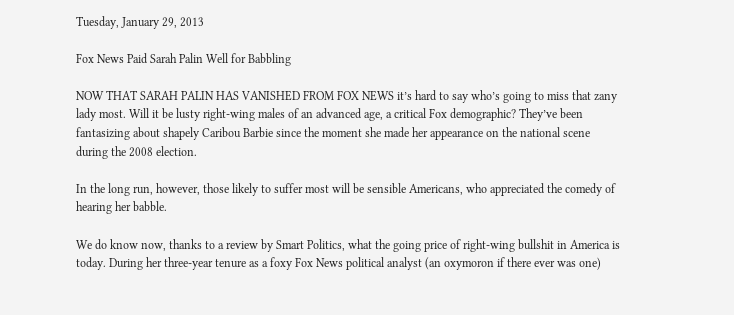Tuesday, January 29, 2013

Fox News Paid Sarah Palin Well for Babbling

NOW THAT SARAH PALIN HAS VANISHED FROM FOX NEWS it’s hard to say who’s going to miss that zany lady most. Will it be lusty right-wing males of an advanced age, a critical Fox demographic? They’ve been fantasizing about shapely Caribou Barbie since the moment she made her appearance on the national scene during the 2008 election.

In the long run, however, those likely to suffer most will be sensible Americans, who appreciated the comedy of hearing her babble.

We do know now, thanks to a review by Smart Politics, what the going price of right-wing bullshit in America is today. During her three-year tenure as a foxy Fox News political analyst (an oxymoron if there ever was one)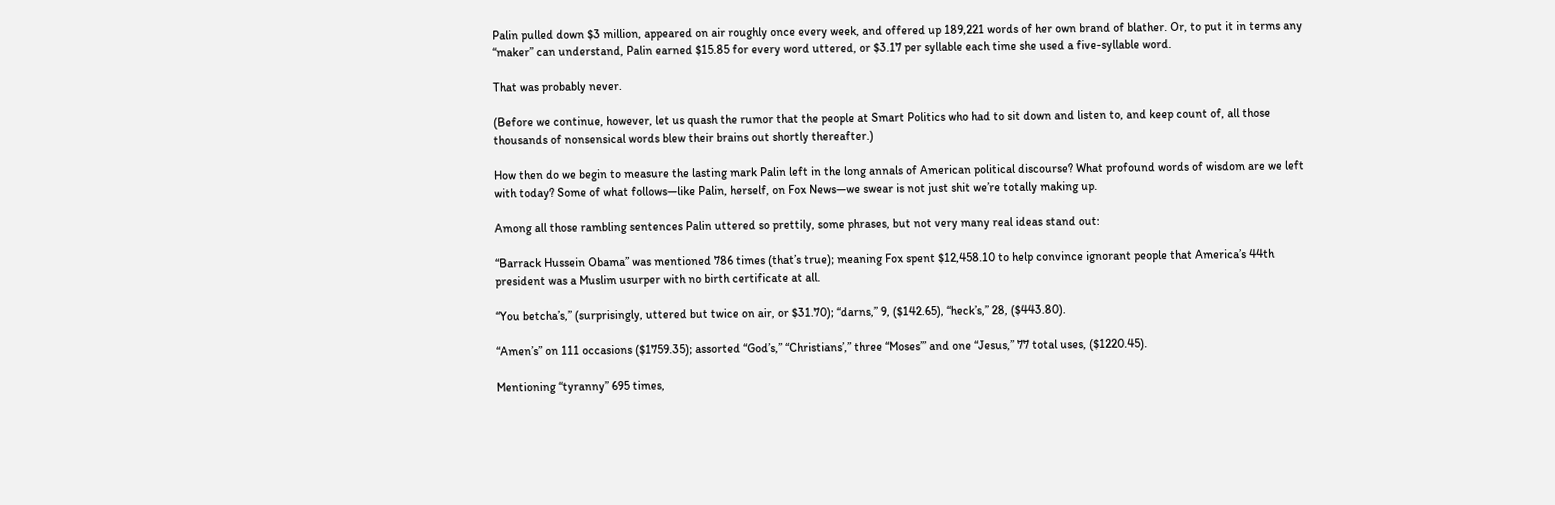Palin pulled down $3 million, appeared on air roughly once every week, and offered up 189,221 words of her own brand of blather. Or, to put it in terms any “maker” can understand, Palin earned $15.85 for every word uttered, or $3.17 per syllable each time she used a five-syllable word.

That was probably never.

(Before we continue, however, let us quash the rumor that the people at Smart Politics who had to sit down and listen to, and keep count of, all those thousands of nonsensical words blew their brains out shortly thereafter.)

How then do we begin to measure the lasting mark Palin left in the long annals of American political discourse? What profound words of wisdom are we left with today? Some of what follows—like Palin, herself, on Fox News—we swear is not just shit we’re totally making up.

Among all those rambling sentences Palin uttered so prettily, some phrases, but not very many real ideas stand out:

“Barrack Hussein Obama” was mentioned 786 times (that’s true); meaning Fox spent $12,458.10 to help convince ignorant people that America’s 44th president was a Muslim usurper with no birth certificate at all.

“You betcha’s,” (surprisingly, uttered but twice on air, or $31.70); “darns,” 9, ($142.65), “heck’s,” 28, ($443.80).

“Amen’s” on 111 occasions ($1759.35); assorted “God’s,” “Christians’,” three “Moses’” and one “Jesus,” 77 total uses, ($1220.45).

Mentioning “tyranny” 695 times,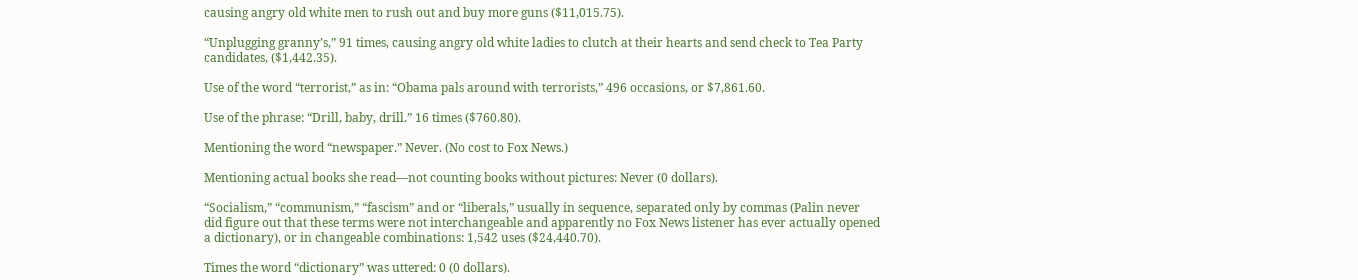causing angry old white men to rush out and buy more guns ($11,015.75).

“Unplugging granny’s,” 91 times, causing angry old white ladies to clutch at their hearts and send check to Tea Party candidates, ($1,442.35).

Use of the word “terrorist,” as in: “Obama pals around with terrorists,” 496 occasions, or $7,861.60.

Use of the phrase: “Drill, baby, drill.” 16 times ($760.80).

Mentioning the word “newspaper.” Never. (No cost to Fox News.)

Mentioning actual books she read—not counting books without pictures: Never (0 dollars).

“Socialism,” “communism,” “fascism” and or “liberals,” usually in sequence, separated only by commas (Palin never did figure out that these terms were not interchangeable and apparently no Fox News listener has ever actually opened a dictionary), or in changeable combinations: 1,542 uses ($24,440.70).

Times the word “dictionary” was uttered: 0 (0 dollars).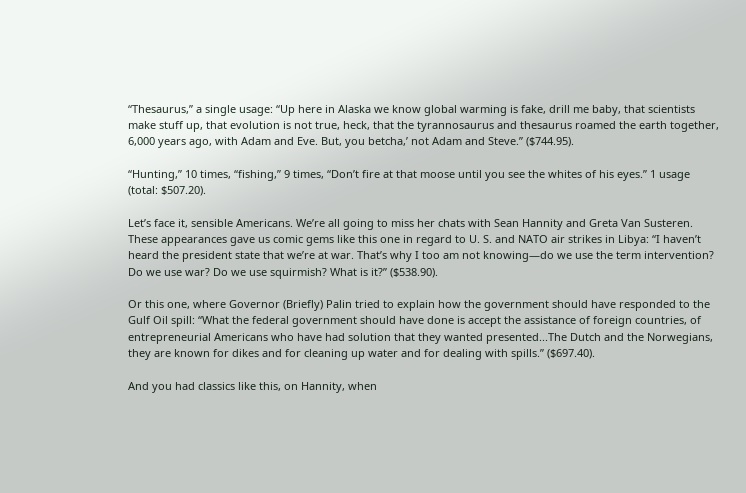“Thesaurus,” a single usage: “Up here in Alaska we know global warming is fake, drill me baby, that scientists make stuff up, that evolution is not true, heck, that the tyrannosaurus and thesaurus roamed the earth together, 6,000 years ago, with Adam and Eve. But, you betcha,’ not Adam and Steve.” ($744.95).

“Hunting,” 10 times, “fishing,” 9 times, “Don’t fire at that moose until you see the whites of his eyes.” 1 usage (total: $507.20).

Let’s face it, sensible Americans. We’re all going to miss her chats with Sean Hannity and Greta Van Susteren. These appearances gave us comic gems like this one in regard to U. S. and NATO air strikes in Libya: “I haven’t heard the president state that we’re at war. That’s why I too am not knowing—do we use the term intervention? Do we use war? Do we use squirmish? What is it?” ($538.90).

Or this one, where Governor (Briefly) Palin tried to explain how the government should have responded to the Gulf Oil spill: “What the federal government should have done is accept the assistance of foreign countries, of entrepreneurial Americans who have had solution that they wanted presented...The Dutch and the Norwegians, they are known for dikes and for cleaning up water and for dealing with spills.” ($697.40).

And you had classics like this, on Hannity, when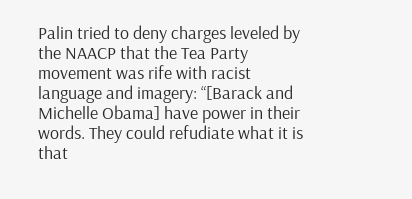Palin tried to deny charges leveled by the NAACP that the Tea Party movement was rife with racist language and imagery: “[Barack and Michelle Obama] have power in their words. They could refudiate what it is that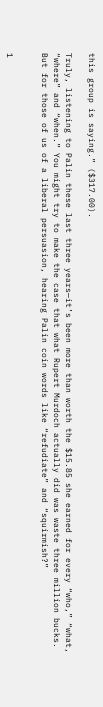this group is saying.” ($317.00).

Truly, listening to Palin these last three years—it’s been more than worth the $15.85 she earned for every “who,” “what, “where” and “when.” You might try to make the case that what Rupert Murdoch actually did was waste three million bucks. But for those of us of a liberal persuasion, hearing Palin coin words like “refudiate” and “squirmish?”


1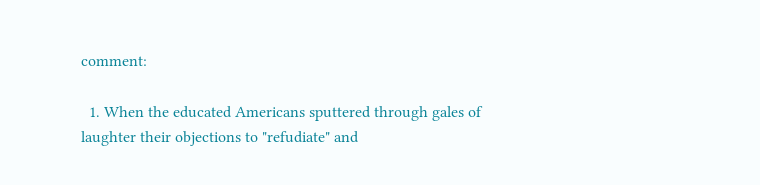comment:

  1. When the educated Americans sputtered through gales of laughter their objections to "refudiate" and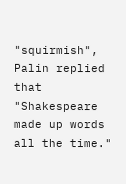"squirmish", Palin replied that "Shakespeare made up words all the time."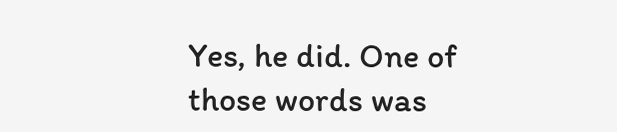Yes, he did. One of those words was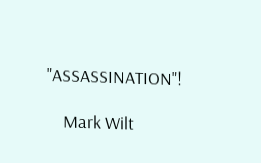"ASSASSINATION"!

    Mark Wilt